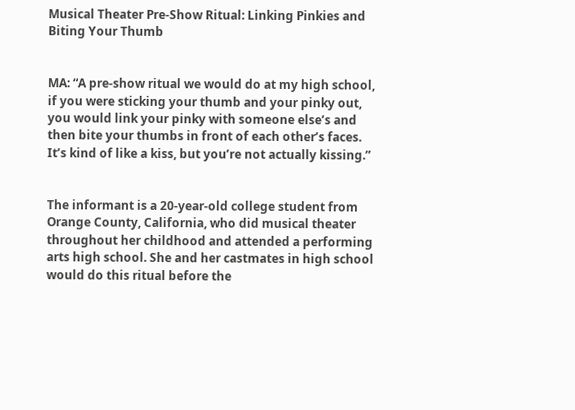Musical Theater Pre-Show Ritual: Linking Pinkies and Biting Your Thumb


MA: “A pre-show ritual we would do at my high school, if you were sticking your thumb and your pinky out, you would link your pinky with someone else’s and then bite your thumbs in front of each other’s faces. It’s kind of like a kiss, but you’re not actually kissing.”


The informant is a 20-year-old college student from Orange County, California, who did musical theater throughout her childhood and attended a performing arts high school. She and her castmates in high school would do this ritual before the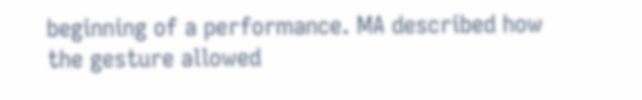beginning of a performance. MA described how the gesture allowed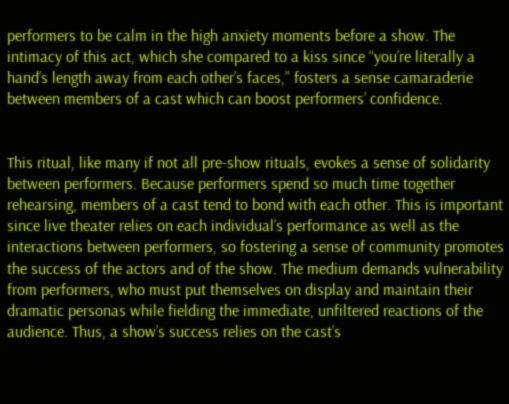performers to be calm in the high anxiety moments before a show. The intimacy of this act, which she compared to a kiss since “you’re literally a hand’s length away from each other’s faces,” fosters a sense camaraderie between members of a cast which can boost performers’ confidence.


This ritual, like many if not all pre-show rituals, evokes a sense of solidarity between performers. Because performers spend so much time together rehearsing, members of a cast tend to bond with each other. This is important since live theater relies on each individual’s performance as well as the interactions between performers, so fostering a sense of community promotes the success of the actors and of the show. The medium demands vulnerability from performers, who must put themselves on display and maintain their dramatic personas while fielding the immediate, unfiltered reactions of the audience. Thus, a show’s success relies on the cast’s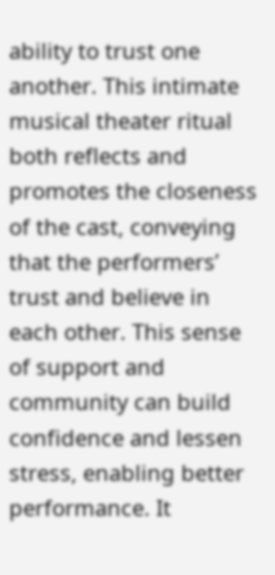ability to trust one another. This intimate musical theater ritual both reflects and promotes the closeness of the cast, conveying that the performers’ trust and believe in each other. This sense of support and community can build confidence and lessen stress, enabling better performance. It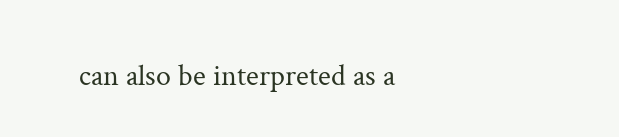can also be interpreted as a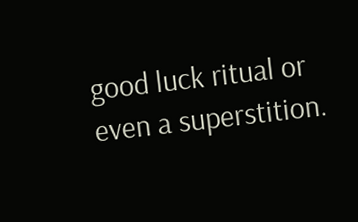good luck ritual or even a superstition.